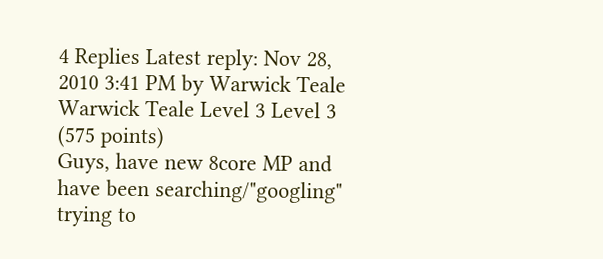4 Replies Latest reply: Nov 28, 2010 3:41 PM by Warwick Teale
Warwick Teale Level 3 Level 3 (575 points)
Guys, have new 8core MP and have been searching/"googling" trying to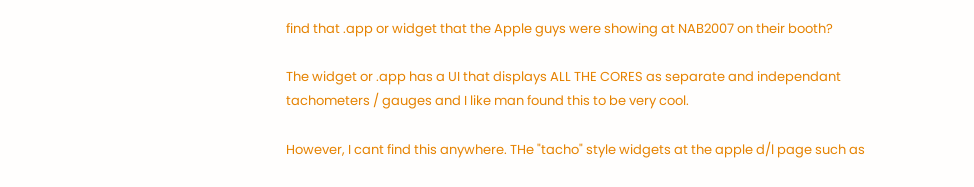find that .app or widget that the Apple guys were showing at NAB2007 on their booth?

The widget or .app has a UI that displays ALL THE CORES as separate and independant tachometers / gauges and I like man found this to be very cool.

However, I cant find this anywhere. THe "tacho" style widgets at the apple d/l page such as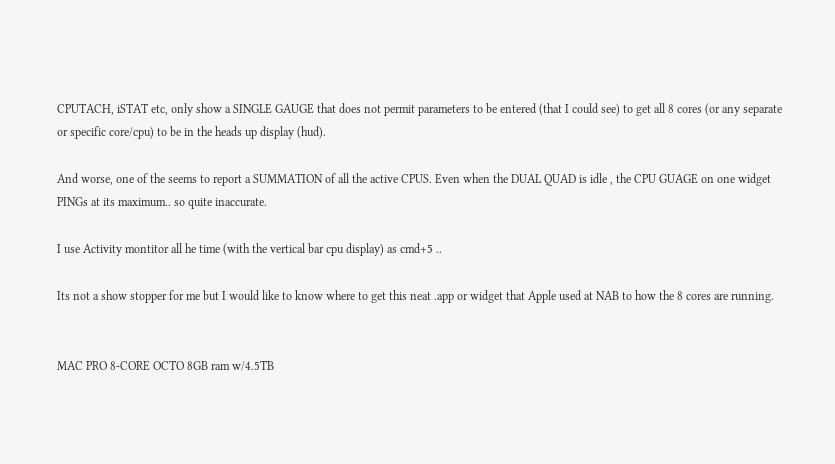CPUTACH, iSTAT etc, only show a SINGLE GAUGE that does not permit parameters to be entered (that I could see) to get all 8 cores (or any separate or specific core/cpu) to be in the heads up display (hud).

And worse, one of the seems to report a SUMMATION of all the active CPUS. Even when the DUAL QUAD is idle , the CPU GUAGE on one widget PINGs at its maximum.. so quite inaccurate.

I use Activity montitor all he time (with the vertical bar cpu display) as cmd+5 ..

Its not a show stopper for me but I would like to know where to get this neat .app or widget that Apple used at NAB to how the 8 cores are running.


MAC PRO 8-CORE OCTO 8GB ram w/4.5TB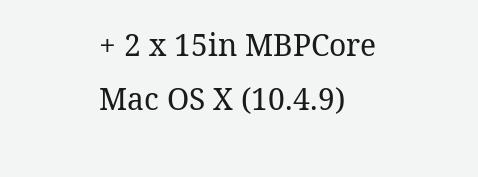+ 2 x 15in MBPCore   Mac OS X (10.4.9)